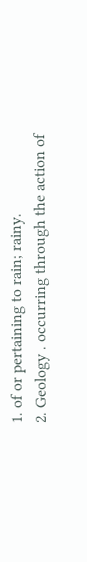1. of or pertaining to rain; rainy.
2. Geology . occurring through the action of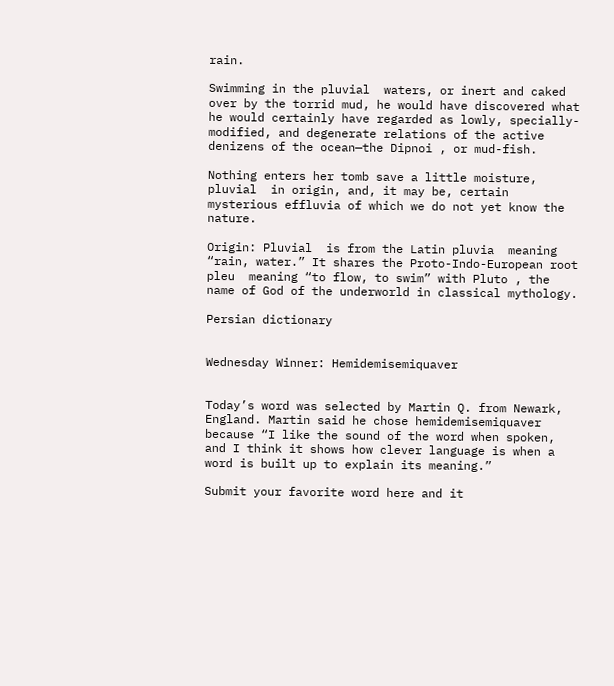rain.

Swimming in the pluvial  waters, or inert and caked over by the torrid mud, he would have discovered what he would certainly have regarded as lowly, specially-modified, and degenerate relations of the active denizens of the ocean—the Dipnoi , or mud-fish.

Nothing enters her tomb save a little moisture, pluvial  in origin, and, it may be, certain mysterious effluvia of which we do not yet know the nature.

Origin: Pluvial  is from the Latin pluvia  meaning “rain, water.” It shares the Proto-Indo-European root pleu  meaning “to flow, to swim” with Pluto , the name of God of the underworld in classical mythology.

Persian dictionary


Wednesday Winner: Hemidemisemiquaver


Today’s word was selected by Martin Q. from Newark, England. Martin said he chose hemidemisemiquaver because “I like the sound of the word when spoken, and I think it shows how clever language is when a word is built up to explain its meaning.”

Submit your favorite word here and it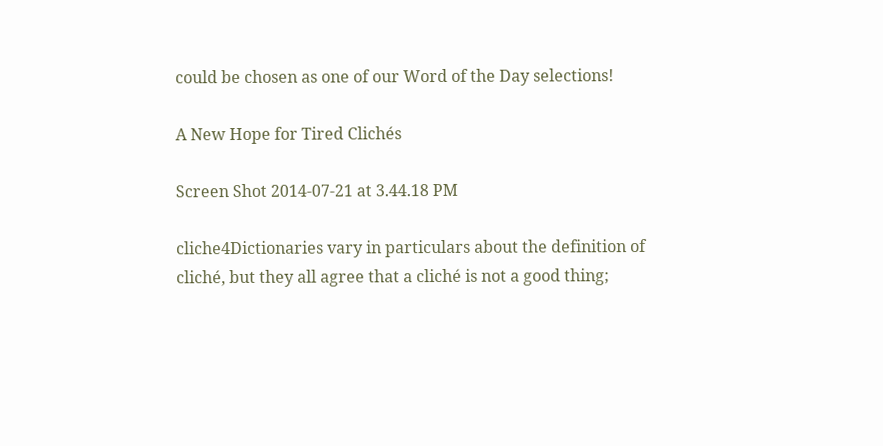could be chosen as one of our Word of the Day selections!

A New Hope for Tired Clichés

Screen Shot 2014-07-21 at 3.44.18 PM

cliche4Dictionaries vary in particulars about the definition of cliché, but they all agree that a cliché is not a good thing;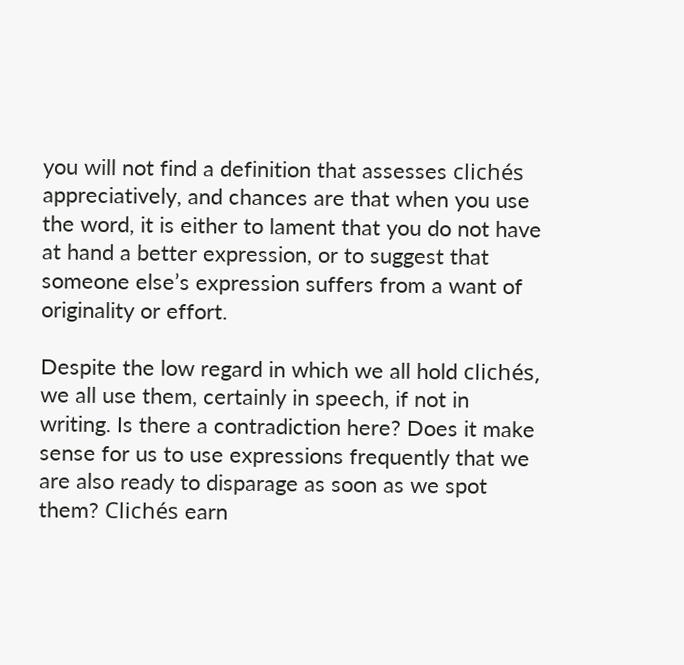you will not find a definition that assesses clichés appreciatively, and chances are that when you use the word, it is either to lament that you do not have at hand a better expression, or to suggest that someone else’s expression suffers from a want of originality or effort.

Despite the low regard in which we all hold clichés, we all use them, certainly in speech, if not in writing. Is there a contradiction here? Does it make sense for us to use expressions frequently that we are also ready to disparage as soon as we spot them? Clichés earn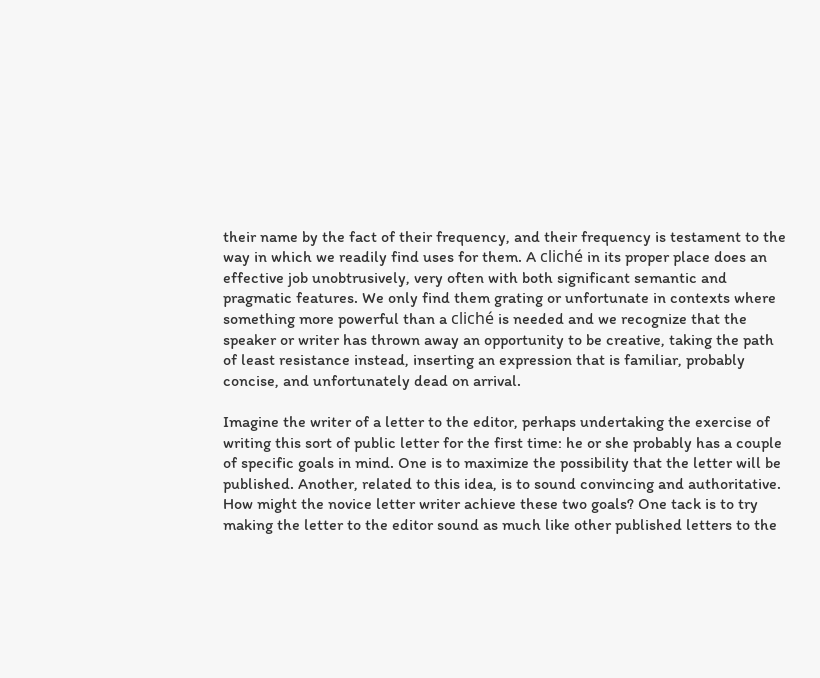their name by the fact of their frequency, and their frequency is testament to the way in which we readily find uses for them. A cliché in its proper place does an effective job unobtrusively, very often with both significant semantic and pragmatic features. We only find them grating or unfortunate in contexts where something more powerful than a cliché is needed and we recognize that the speaker or writer has thrown away an opportunity to be creative, taking the path of least resistance instead, inserting an expression that is familiar, probably concise, and unfortunately dead on arrival.

Imagine the writer of a letter to the editor, perhaps undertaking the exercise of writing this sort of public letter for the first time: he or she probably has a couple of specific goals in mind. One is to maximize the possibility that the letter will be published. Another, related to this idea, is to sound convincing and authoritative. How might the novice letter writer achieve these two goals? One tack is to try making the letter to the editor sound as much like other published letters to the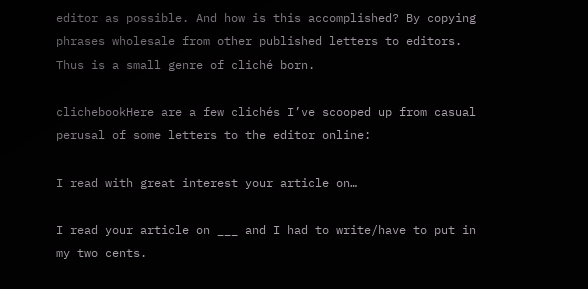editor as possible. And how is this accomplished? By copying phrases wholesale from other published letters to editors. Thus is a small genre of cliché born.

clichebookHere are a few clichés I’ve scooped up from casual perusal of some letters to the editor online:

I read with great interest your article on…

I read your article on ___ and I had to write/have to put in my two cents.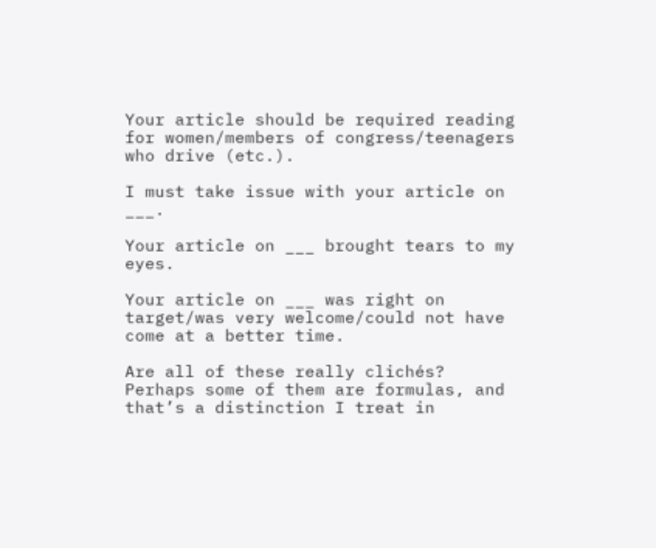Your article should be required reading for women/members of congress/teenagers who drive (etc.).

I must take issue with your article on ___.

Your article on ___ brought tears to my eyes.

Your article on ___ was right on target/was very welcome/could not have come at a better time.

Are all of these really clichés? Perhaps some of them are formulas, and that’s a distinction I treat in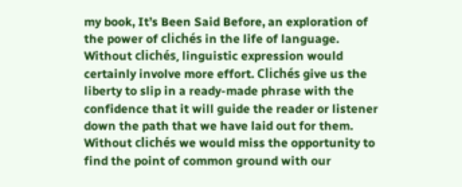my book, It’s Been Said Before, an exploration of the power of clichés in the life of language. Without clichés, linguistic expression would certainly involve more effort. Clichés give us the liberty to slip in a ready-made phrase with the confidence that it will guide the reader or listener down the path that we have laid out for them. Without clichés we would miss the opportunity to find the point of common ground with our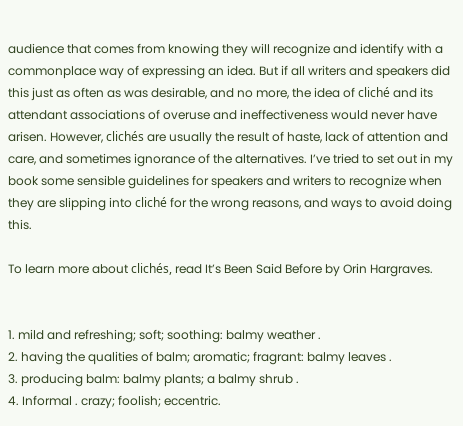audience that comes from knowing they will recognize and identify with a commonplace way of expressing an idea. But if all writers and speakers did this just as often as was desirable, and no more, the idea of cliché and its attendant associations of overuse and ineffectiveness would never have arisen. However, clichés are usually the result of haste, lack of attention and care, and sometimes ignorance of the alternatives. I’ve tried to set out in my book some sensible guidelines for speakers and writers to recognize when they are slipping into cliché for the wrong reasons, and ways to avoid doing this.

To learn more about clichés, read It’s Been Said Before by Orin Hargraves.


1. mild and refreshing; soft; soothing: balmy weather .
2. having the qualities of balm; aromatic; fragrant: balmy leaves .
3. producing balm: balmy plants; a balmy shrub .
4. Informal . crazy; foolish; eccentric.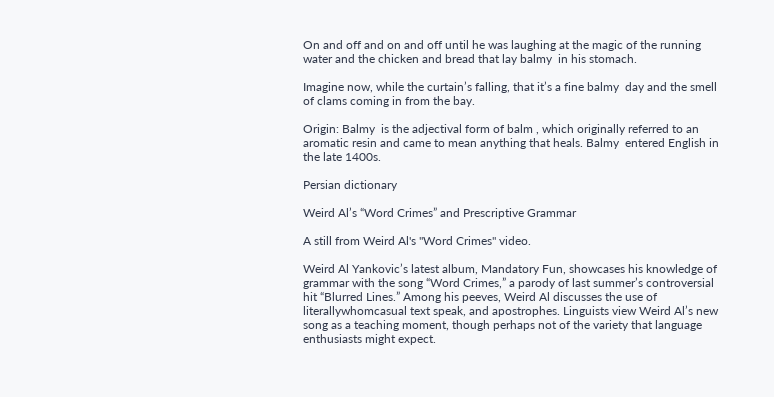On and off and on and off until he was laughing at the magic of the running water and the chicken and bread that lay balmy  in his stomach.

Imagine now, while the curtain’s falling, that it’s a fine balmy  day and the smell of clams coming in from the bay.

Origin: Balmy  is the adjectival form of balm , which originally referred to an aromatic resin and came to mean anything that heals. Balmy  entered English in the late 1400s.

Persian dictionary

Weird Al’s “Word Crimes” and Prescriptive Grammar

A still from Weird Al's "Word Crimes" video.

Weird Al Yankovic’s latest album, Mandatory Fun, showcases his knowledge of grammar with the song “Word Crimes,” a parody of last summer’s controversial hit “Blurred Lines.” Among his peeves, Weird Al discusses the use of literallywhomcasual text speak, and apostrophes. Linguists view Weird Al’s new song as a teaching moment, though perhaps not of the variety that language enthusiasts might expect.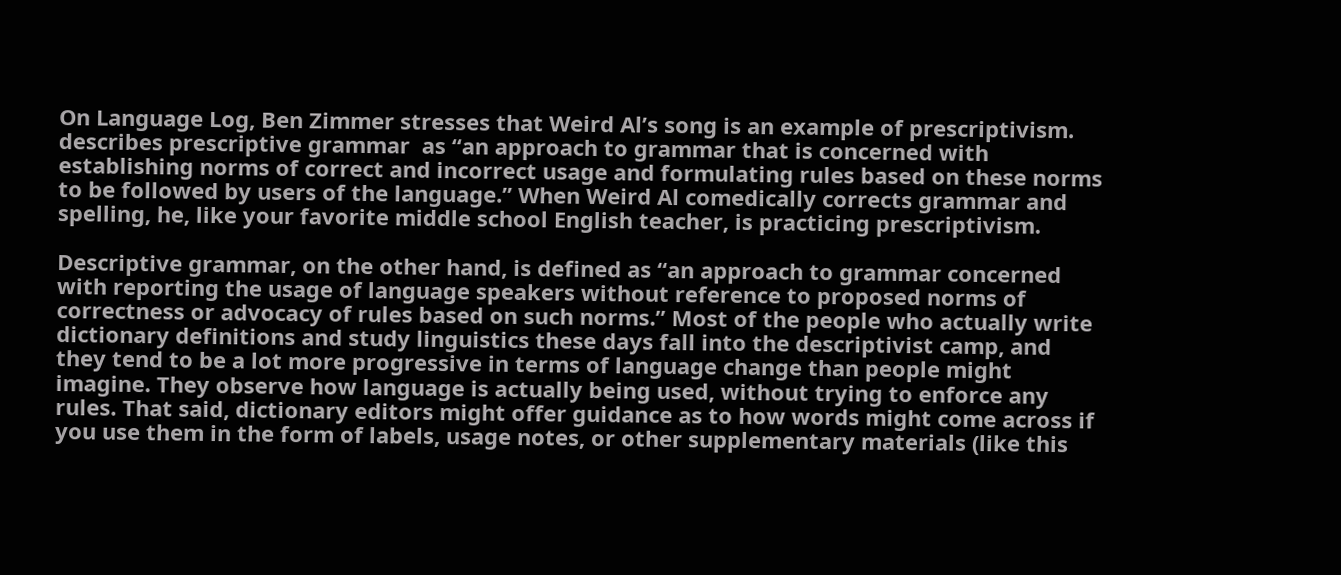On Language Log, Ben Zimmer stresses that Weird Al’s song is an example of prescriptivism. describes prescriptive grammar  as “an approach to grammar that is concerned with establishing norms of correct and incorrect usage and formulating rules based on these norms to be followed by users of the language.” When Weird Al comedically corrects grammar and spelling, he, like your favorite middle school English teacher, is practicing prescriptivism.

Descriptive grammar, on the other hand, is defined as “an approach to grammar concerned with reporting the usage of language speakers without reference to proposed norms of correctness or advocacy of rules based on such norms.” Most of the people who actually write dictionary definitions and study linguistics these days fall into the descriptivist camp, and they tend to be a lot more progressive in terms of language change than people might imagine. They observe how language is actually being used, without trying to enforce any rules. That said, dictionary editors might offer guidance as to how words might come across if you use them in the form of labels, usage notes, or other supplementary materials (like this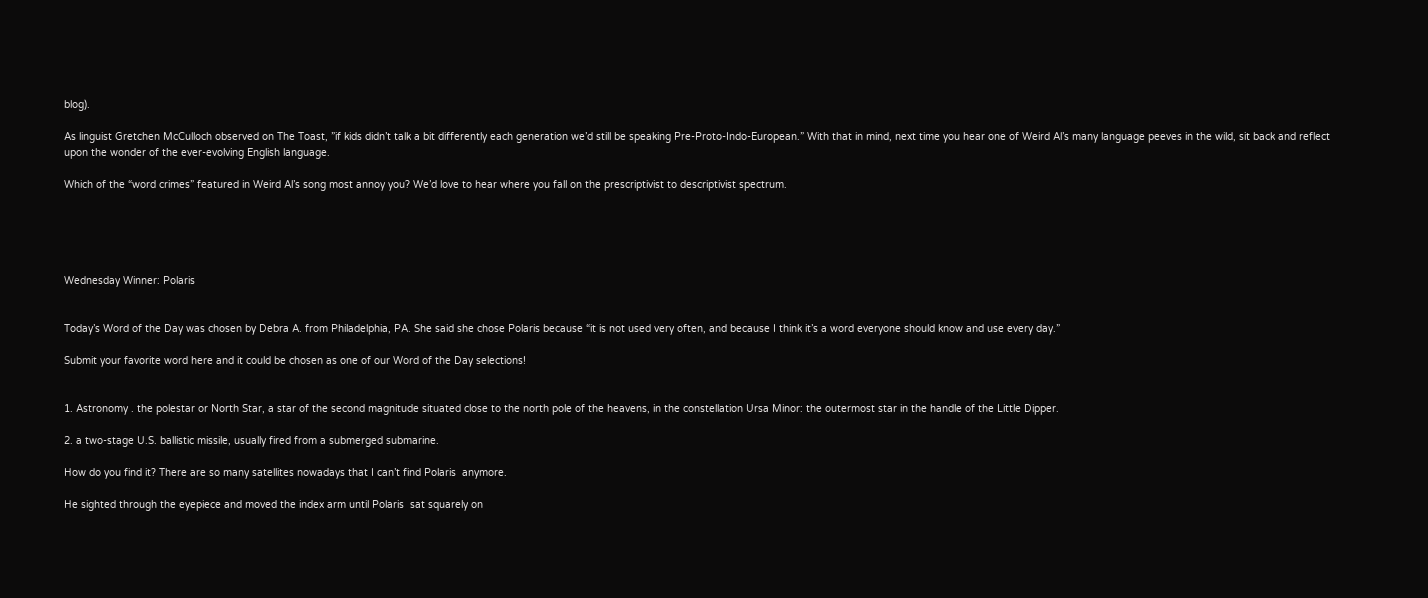blog).

As linguist Gretchen McCulloch observed on The Toast, ”if kids didn’t talk a bit differently each generation we’d still be speaking Pre-Proto-Indo-European.” With that in mind, next time you hear one of Weird Al’s many language peeves in the wild, sit back and reflect upon the wonder of the ever-evolving English language.

Which of the “word crimes” featured in Weird Al’s song most annoy you? We’d love to hear where you fall on the prescriptivist to descriptivist spectrum.





Wednesday Winner: Polaris


Today’s Word of the Day was chosen by Debra A. from Philadelphia, PA. She said she chose Polaris because “it is not used very often, and because I think it’s a word everyone should know and use every day.”

Submit your favorite word here and it could be chosen as one of our Word of the Day selections!


1. Astronomy . the polestar or North Star, a star of the second magnitude situated close to the north pole of the heavens, in the constellation Ursa Minor: the outermost star in the handle of the Little Dipper.

2. a two-stage U.S. ballistic missile, usually fired from a submerged submarine.

How do you find it? There are so many satellites nowadays that I can’t find Polaris  anymore.

He sighted through the eyepiece and moved the index arm until Polaris  sat squarely on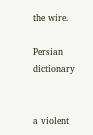the wire.

Persian dictionary


a violent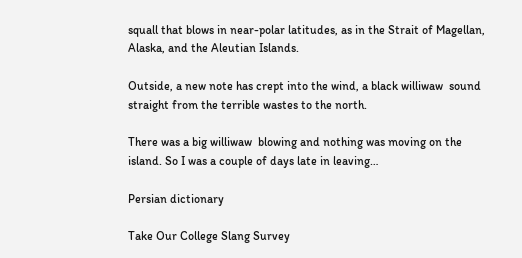squall that blows in near-polar latitudes, as in the Strait of Magellan, Alaska, and the Aleutian Islands.

Outside, a new note has crept into the wind, a black williwaw  sound straight from the terrible wastes to the north.

There was a big williwaw  blowing and nothing was moving on the island. So I was a couple of days late in leaving…

Persian dictionary

Take Our College Slang Survey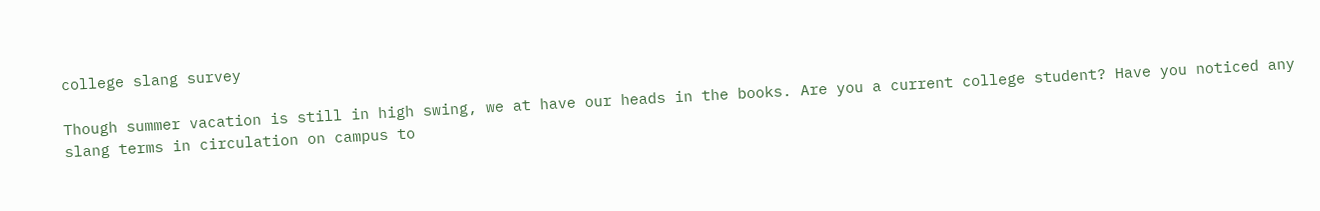college slang survey

Though summer vacation is still in high swing, we at have our heads in the books. Are you a current college student? Have you noticed any slang terms in circulation on campus to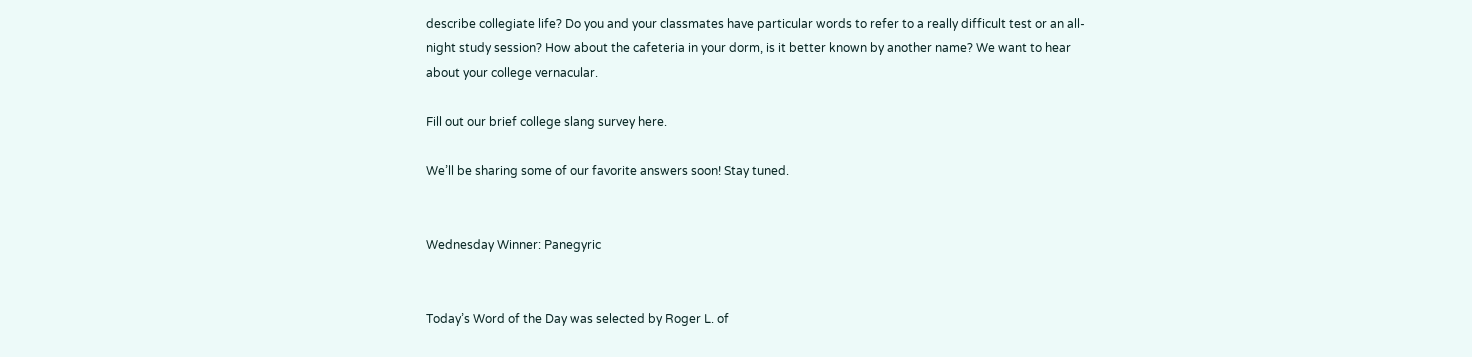describe collegiate life? Do you and your classmates have particular words to refer to a really difficult test or an all-night study session? How about the cafeteria in your dorm, is it better known by another name? We want to hear about your college vernacular.

Fill out our brief college slang survey here.

We’ll be sharing some of our favorite answers soon! Stay tuned.


Wednesday Winner: Panegyric


Today’s Word of the Day was selected by Roger L. of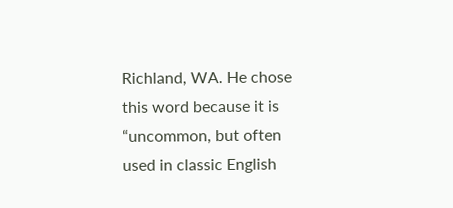Richland, WA. He chose this word because it is “uncommon, but often used in classic English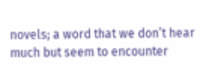novels; a word that we don’t hear much but seem to encounter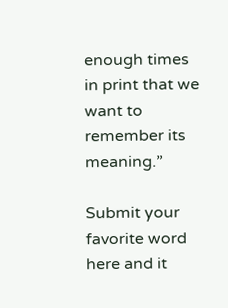enough times in print that we want to remember its meaning.”

Submit your favorite word here and it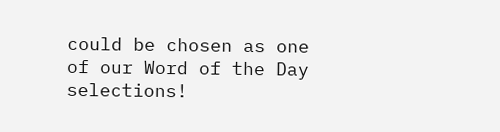could be chosen as one of our Word of the Day selections!